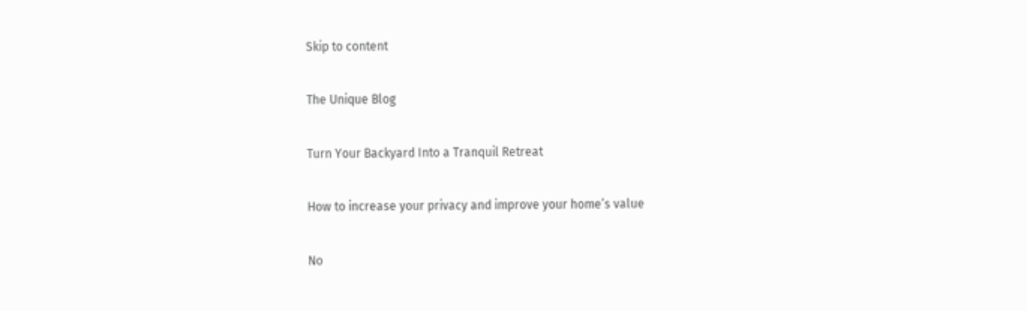Skip to content

The Unique Blog

Turn Your Backyard Into a Tranquil Retreat

How to increase your privacy and improve your home’s value

No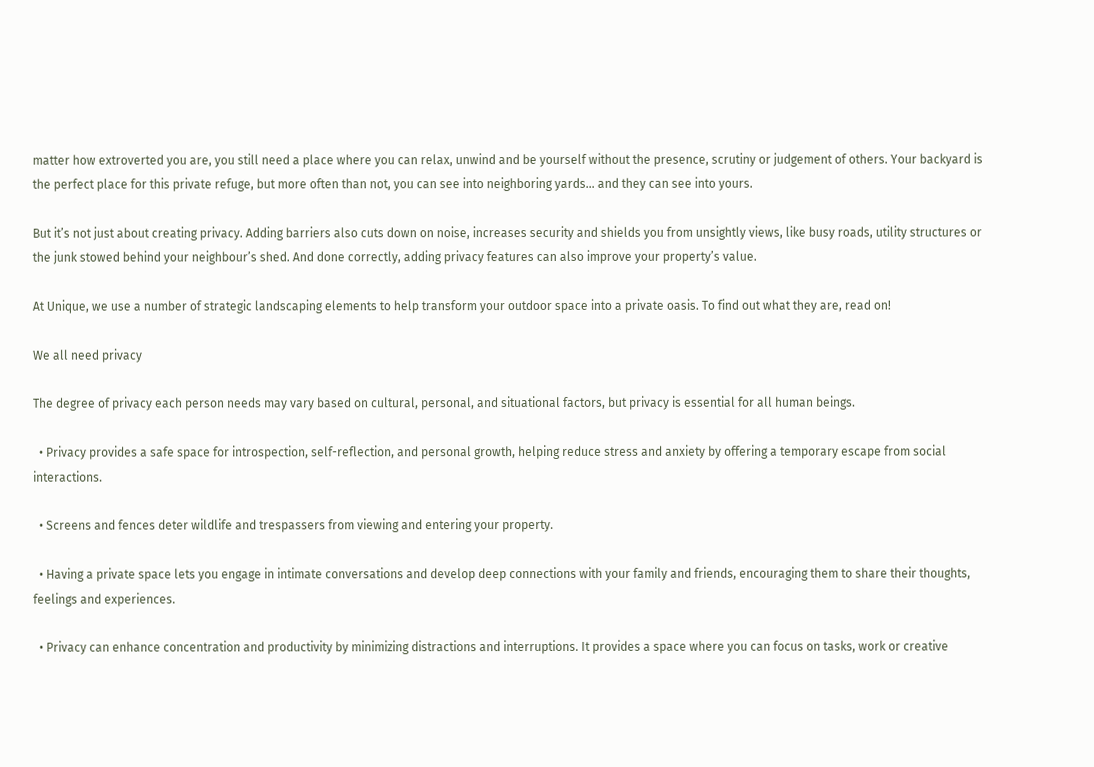matter how extroverted you are, you still need a place where you can relax, unwind and be yourself without the presence, scrutiny or judgement of others. Your backyard is the perfect place for this private refuge, but more often than not, you can see into neighboring yards… and they can see into yours.

But it’s not just about creating privacy. Adding barriers also cuts down on noise, increases security and shields you from unsightly views, like busy roads, utility structures or the junk stowed behind your neighbour’s shed. And done correctly, adding privacy features can also improve your property’s value.

At Unique, we use a number of strategic landscaping elements to help transform your outdoor space into a private oasis. To find out what they are, read on!

We all need privacy

The degree of privacy each person needs may vary based on cultural, personal, and situational factors, but privacy is essential for all human beings.

  • Privacy provides a safe space for introspection, self-reflection, and personal growth, helping reduce stress and anxiety by offering a temporary escape from social interactions.

  • Screens and fences deter wildlife and trespassers from viewing and entering your property.

  • Having a private space lets you engage in intimate conversations and develop deep connections with your family and friends, encouraging them to share their thoughts, feelings and experiences.

  • Privacy can enhance concentration and productivity by minimizing distractions and interruptions. It provides a space where you can focus on tasks, work or creative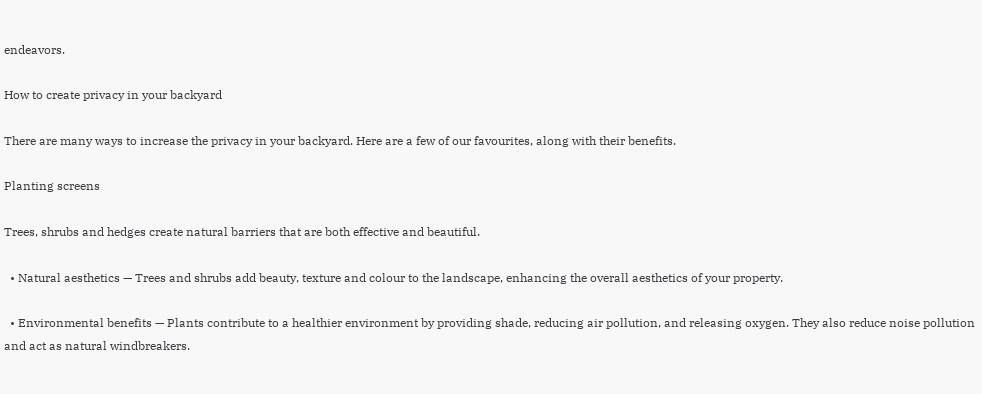endeavors.

How to create privacy in your backyard

There are many ways to increase the privacy in your backyard. Here are a few of our favourites, along with their benefits.

Planting screens

Trees, shrubs and hedges create natural barriers that are both effective and beautiful.

  • Natural aesthetics — Trees and shrubs add beauty, texture and colour to the landscape, enhancing the overall aesthetics of your property.

  • Environmental benefits — Plants contribute to a healthier environment by providing shade, reducing air pollution, and releasing oxygen. They also reduce noise pollution and act as natural windbreakers.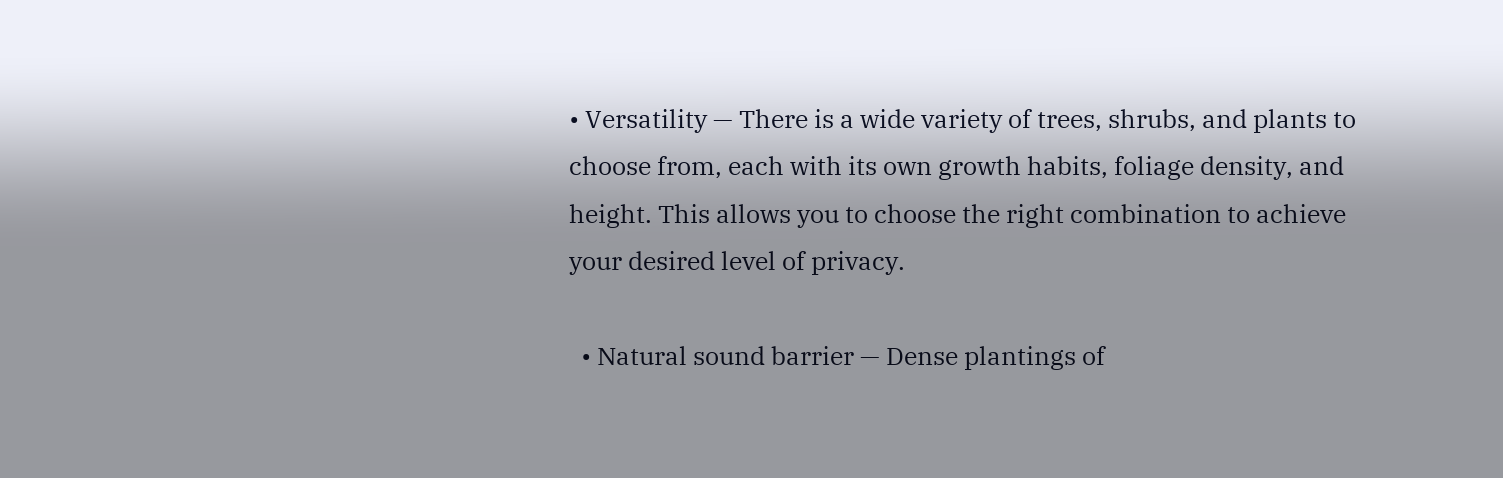• Versatility — There is a wide variety of trees, shrubs, and plants to choose from, each with its own growth habits, foliage density, and height. This allows you to choose the right combination to achieve your desired level of privacy.

  • Natural sound barrier — Dense plantings of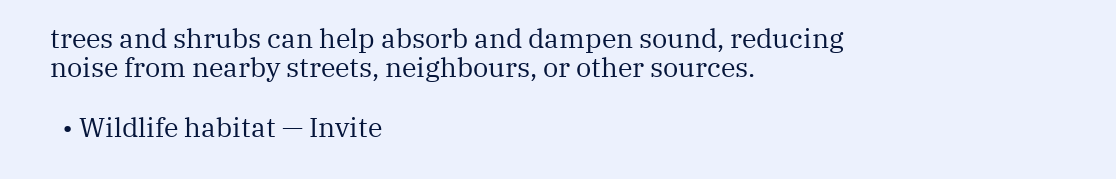trees and shrubs can help absorb and dampen sound, reducing noise from nearby streets, neighbours, or other sources.

  • Wildlife habitat — Invite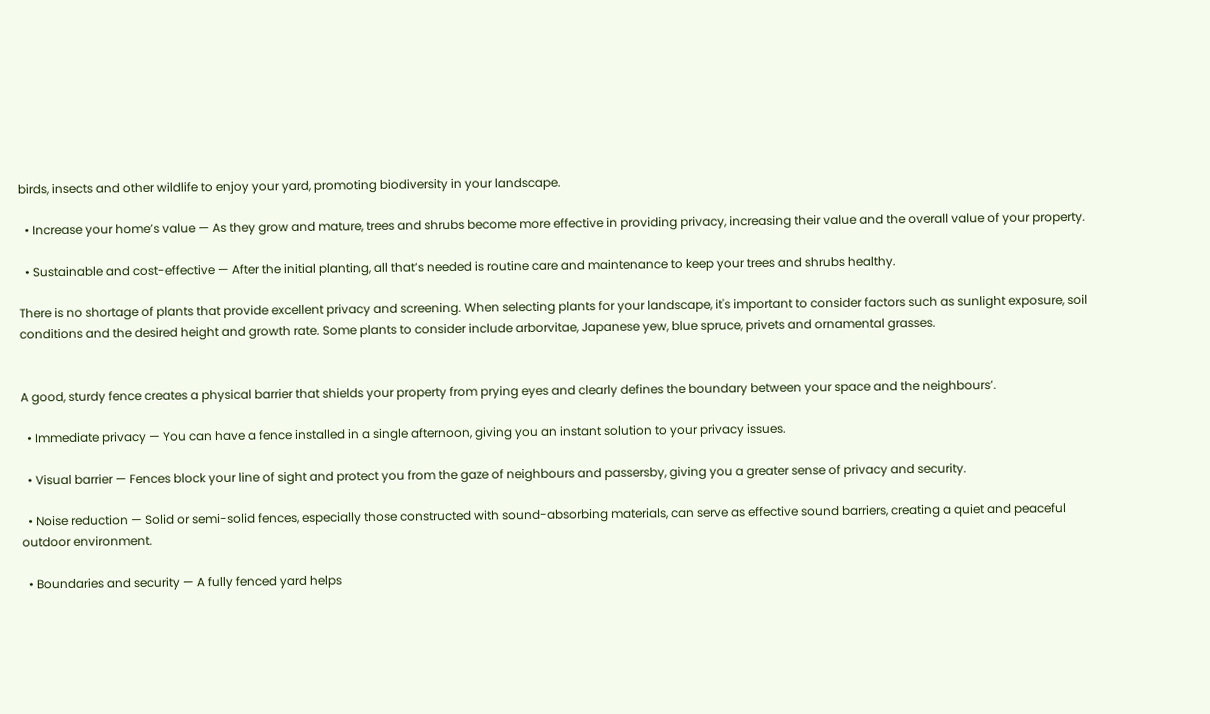birds, insects and other wildlife to enjoy your yard, promoting biodiversity in your landscape.

  • Increase your home’s value — As they grow and mature, trees and shrubs become more effective in providing privacy, increasing their value and the overall value of your property.

  • Sustainable and cost-effective — After the initial planting, all that’s needed is routine care and maintenance to keep your trees and shrubs healthy.

There is no shortage of plants that provide excellent privacy and screening. When selecting plants for your landscape, it's important to consider factors such as sunlight exposure, soil conditions and the desired height and growth rate. Some plants to consider include arborvitae, Japanese yew, blue spruce, privets and ornamental grasses.


A good, sturdy fence creates a physical barrier that shields your property from prying eyes and clearly defines the boundary between your space and the neighbours’.

  • Immediate privacy — You can have a fence installed in a single afternoon, giving you an instant solution to your privacy issues.

  • Visual barrier — Fences block your line of sight and protect you from the gaze of neighbours and passersby, giving you a greater sense of privacy and security.

  • Noise reduction — Solid or semi-solid fences, especially those constructed with sound-absorbing materials, can serve as effective sound barriers, creating a quiet and peaceful outdoor environment.

  • Boundaries and security — A fully fenced yard helps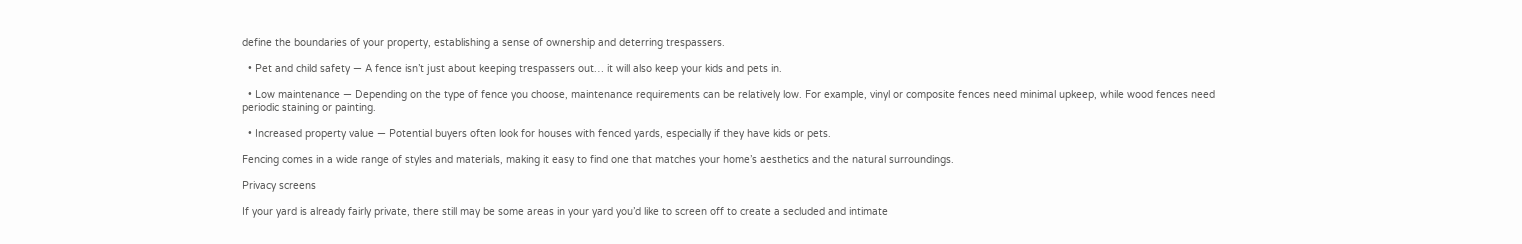define the boundaries of your property, establishing a sense of ownership and deterring trespassers.

  • Pet and child safety — A fence isn’t just about keeping trespassers out… it will also keep your kids and pets in.

  • Low maintenance — Depending on the type of fence you choose, maintenance requirements can be relatively low. For example, vinyl or composite fences need minimal upkeep, while wood fences need periodic staining or painting.

  • Increased property value — Potential buyers often look for houses with fenced yards, especially if they have kids or pets.

Fencing comes in a wide range of styles and materials, making it easy to find one that matches your home’s aesthetics and the natural surroundings.

Privacy screens

If your yard is already fairly private, there still may be some areas in your yard you’d like to screen off to create a secluded and intimate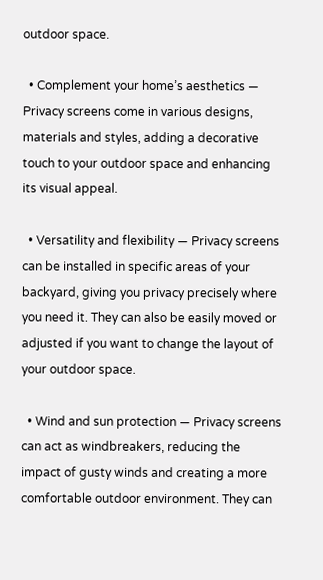outdoor space.

  • Complement your home’s aesthetics — Privacy screens come in various designs, materials and styles, adding a decorative touch to your outdoor space and enhancing its visual appeal.

  • Versatility and flexibility — Privacy screens can be installed in specific areas of your backyard, giving you privacy precisely where you need it. They can also be easily moved or adjusted if you want to change the layout of your outdoor space.

  • Wind and sun protection — Privacy screens can act as windbreakers, reducing the impact of gusty winds and creating a more comfortable outdoor environment. They can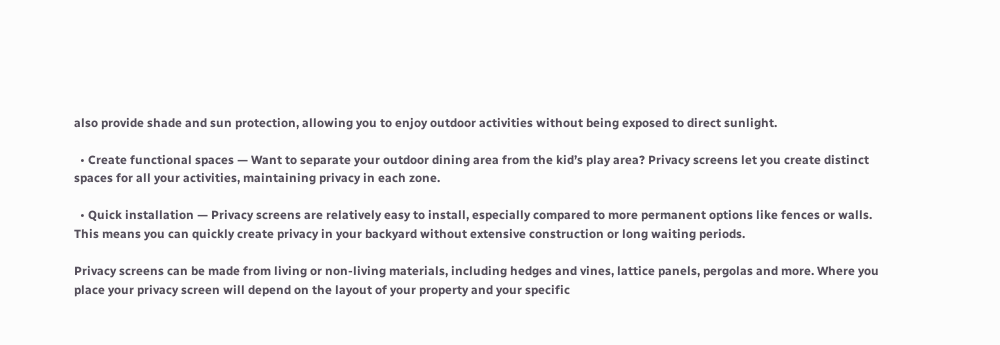also provide shade and sun protection, allowing you to enjoy outdoor activities without being exposed to direct sunlight.

  • Create functional spaces — Want to separate your outdoor dining area from the kid’s play area? Privacy screens let you create distinct spaces for all your activities, maintaining privacy in each zone.

  • Quick installation — Privacy screens are relatively easy to install, especially compared to more permanent options like fences or walls. This means you can quickly create privacy in your backyard without extensive construction or long waiting periods.

Privacy screens can be made from living or non-living materials, including hedges and vines, lattice panels, pergolas and more. Where you place your privacy screen will depend on the layout of your property and your specific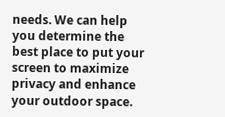needs. We can help you determine the best place to put your screen to maximize privacy and enhance your outdoor space.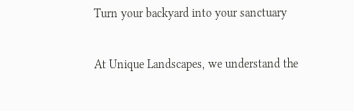Turn your backyard into your sanctuary

At Unique Landscapes, we understand the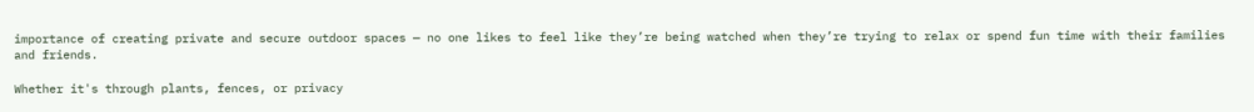importance of creating private and secure outdoor spaces — no one likes to feel like they’re being watched when they’re trying to relax or spend fun time with their families and friends.

Whether it's through plants, fences, or privacy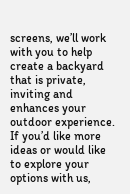screens, we’ll work with you to help create a backyard that is private, inviting and enhances your outdoor experience. If you’d like more ideas or would like to explore your options with us,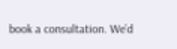book a consultation. We’d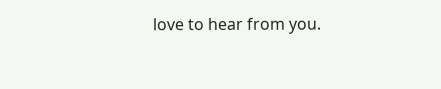love to hear from you.